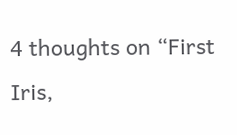4 thoughts on “First Iris,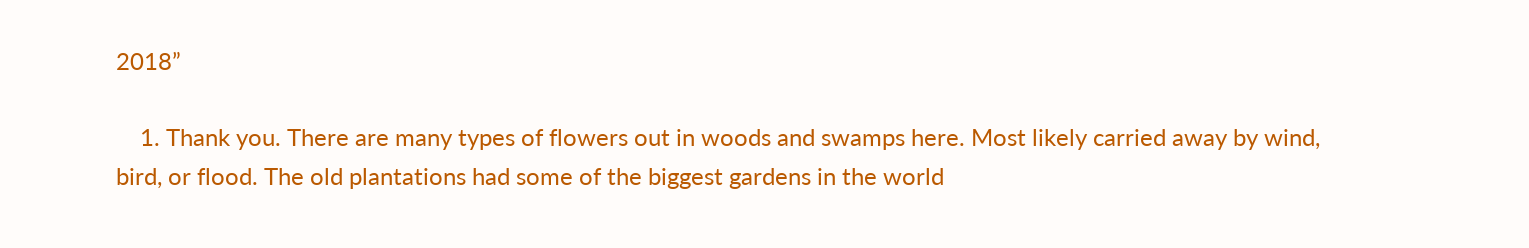2018”

    1. Thank you. There are many types of flowers out in woods and swamps here. Most likely carried away by wind, bird, or flood. The old plantations had some of the biggest gardens in the world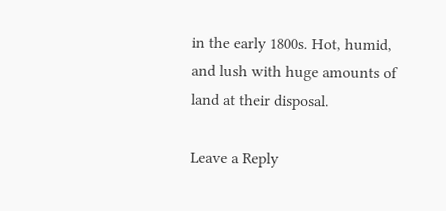in the early 1800s. Hot, humid, and lush with huge amounts of land at their disposal.

Leave a Reply